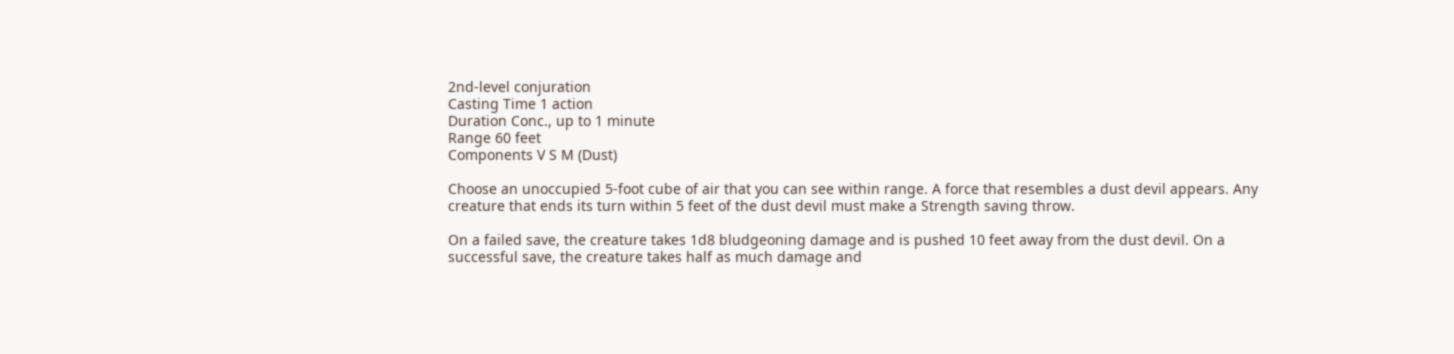2nd-level conjuration
Casting Time 1 action
Duration Conc., up to 1 minute
Range 60 feet
Components V S M (Dust)

Choose an unoccupied 5-foot cube of air that you can see within range. A force that resembles a dust devil appears. Any creature that ends its turn within 5 feet of the dust devil must make a Strength saving throw.

On a failed save, the creature takes 1d8 bludgeoning damage and is pushed 10 feet away from the dust devil. On a successful save, the creature takes half as much damage and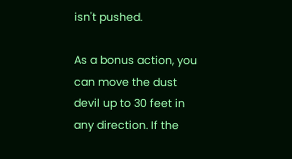isn't pushed.

As a bonus action, you can move the dust devil up to 30 feet in any direction. If the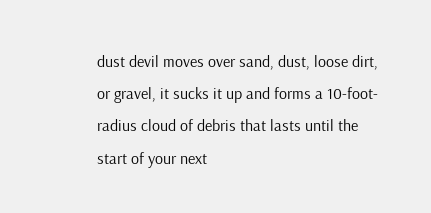dust devil moves over sand, dust, loose dirt, or gravel, it sucks it up and forms a 10-foot-radius cloud of debris that lasts until the start of your next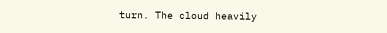turn. The cloud heavily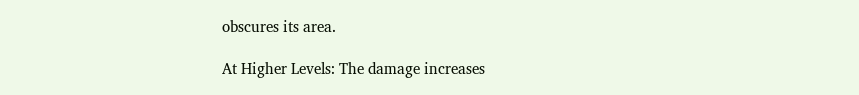obscures its area.

At Higher Levels: The damage increases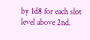by 1d8 for each slot level above 2nd.